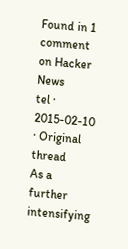Found in 1 comment on Hacker News
tel · 2015-02-10 · Original thread
As a further intensifying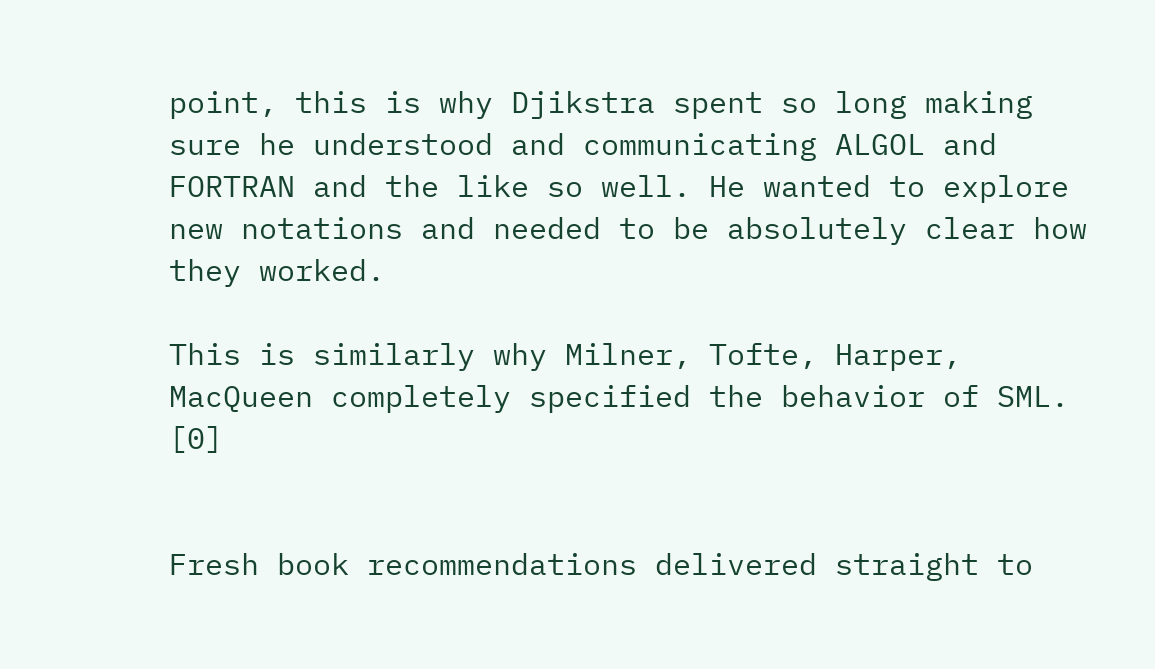point, this is why Djikstra spent so long making sure he understood and communicating ALGOL and FORTRAN and the like so well. He wanted to explore new notations and needed to be absolutely clear how they worked.

This is similarly why Milner, Tofte, Harper, MacQueen completely specified the behavior of SML. [0]


Fresh book recommendations delivered straight to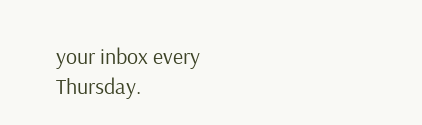your inbox every Thursday.